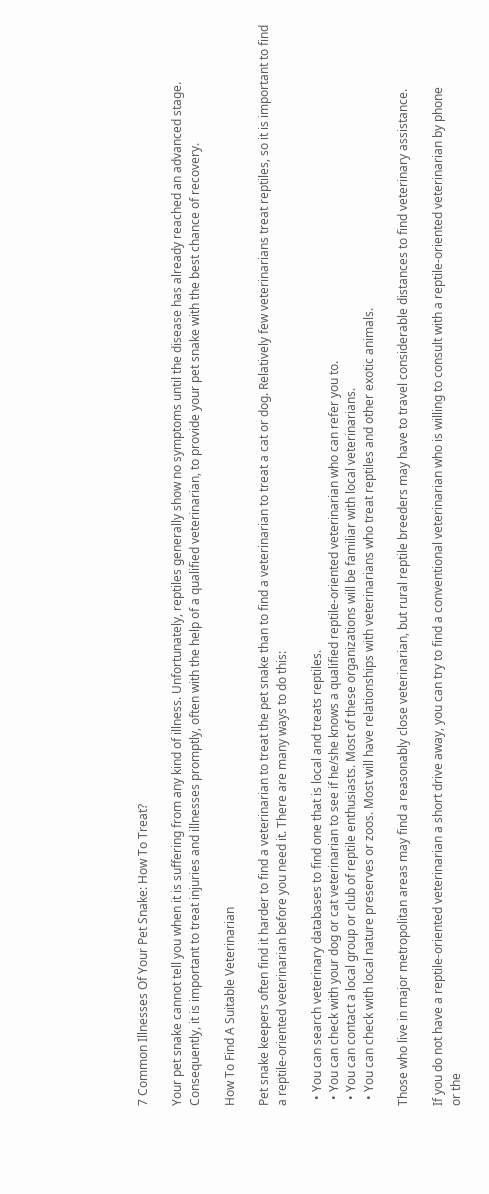7 Common Illnesses Of Your Pet Snake: How To Treat?

Your pet snake cannot tell you when it is suffering from any kind of illness. Unfortunately, reptiles generally show no symptoms until the disease has already reached an advanced stage. Consequently, it is important to treat injuries and illnesses promptly, often with the help of a qualified veterinarian, to provide your pet snake with the best chance of recovery.

How To Find A Suitable Veterinarian

Pet snake keepers often find it harder to find a veterinarian to treat the pet snake than to find a veterinarian to treat a cat or dog. Relatively few veterinarians treat reptiles, so it is important to find a reptile-oriented veterinarian before you need it. There are many ways to do this:

  • You can search veterinary databases to find one that is local and treats reptiles.
  • You can check with your dog or cat veterinarian to see if he/she knows a qualified reptile-oriented veterinarian who can refer you to.
  • You can contact a local group or club of reptile enthusiasts. Most of these organizations will be familiar with local veterinarians.
  • You can check with local nature preserves or zoos. Most will have relationships with veterinarians who treat reptiles and other exotic animals.

Those who live in major metropolitan areas may find a reasonably close veterinarian, but rural reptile breeders may have to travel considerable distances to find veterinary assistance.

If you do not have a reptile-oriented veterinarian a short drive away, you can try to find a conventional veterinarian who is willing to consult with a reptile-oriented veterinarian by phone
or the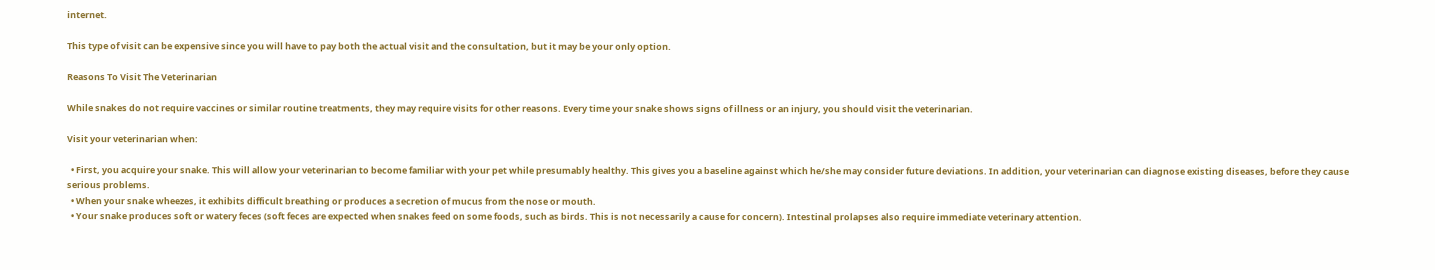internet.

This type of visit can be expensive since you will have to pay both the actual visit and the consultation, but it may be your only option.

Reasons To Visit The Veterinarian

While snakes do not require vaccines or similar routine treatments, they may require visits for other reasons. Every time your snake shows signs of illness or an injury, you should visit the veterinarian.

Visit your veterinarian when:

  • First, you acquire your snake. This will allow your veterinarian to become familiar with your pet while presumably healthy. This gives you a baseline against which he/she may consider future deviations. In addition, your veterinarian can diagnose existing diseases, before they cause serious problems.
  • When your snake wheezes, it exhibits difficult breathing or produces a secretion of mucus from the nose or mouth.
  • Your snake produces soft or watery feces (soft feces are expected when snakes feed on some foods, such as birds. This is not necessarily a cause for concern). Intestinal prolapses also require immediate veterinary attention.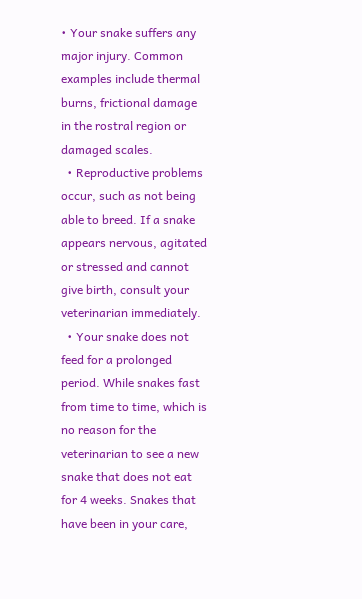• Your snake suffers any major injury. Common examples include thermal burns, frictional damage in the rostral region or damaged scales.
  • Reproductive problems occur, such as not being able to breed. If a snake appears nervous, agitated or stressed and cannot give birth, consult your veterinarian immediately.
  • Your snake does not feed for a prolonged period. While snakes fast from time to time, which is no reason for the veterinarian to see a new snake that does not eat for 4 weeks. Snakes that have been in your care,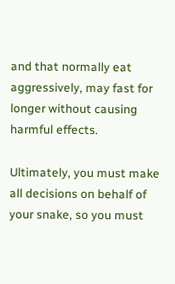and that normally eat aggressively, may fast for longer without causing harmful effects.

Ultimately, you must make all decisions on behalf of your snake, so you must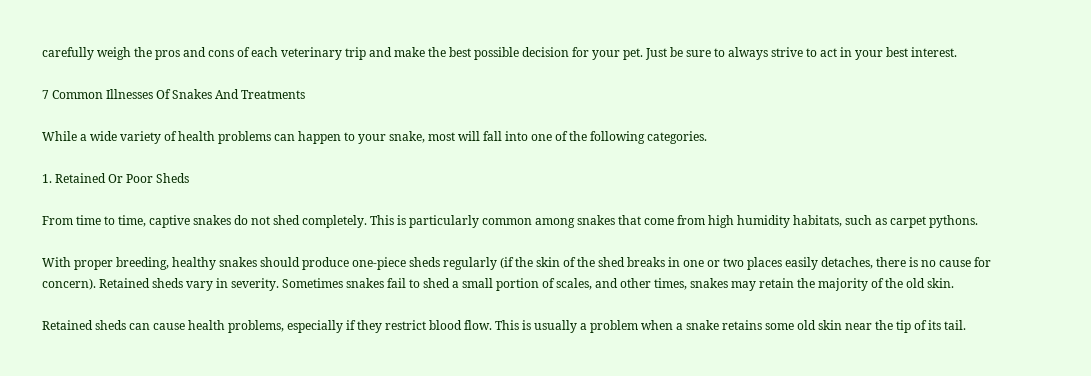carefully weigh the pros and cons of each veterinary trip and make the best possible decision for your pet. Just be sure to always strive to act in your best interest.

7 Common Illnesses Of Snakes And Treatments

While a wide variety of health problems can happen to your snake, most will fall into one of the following categories.

1. Retained Or Poor Sheds

From time to time, captive snakes do not shed completely. This is particularly common among snakes that come from high humidity habitats, such as carpet pythons.

With proper breeding, healthy snakes should produce one-piece sheds regularly (if the skin of the shed breaks in one or two places easily detaches, there is no cause for concern). Retained sheds vary in severity. Sometimes snakes fail to shed a small portion of scales, and other times, snakes may retain the majority of the old skin.

Retained sheds can cause health problems, especially if they restrict blood flow. This is usually a problem when a snake retains some old skin near the tip of its tail.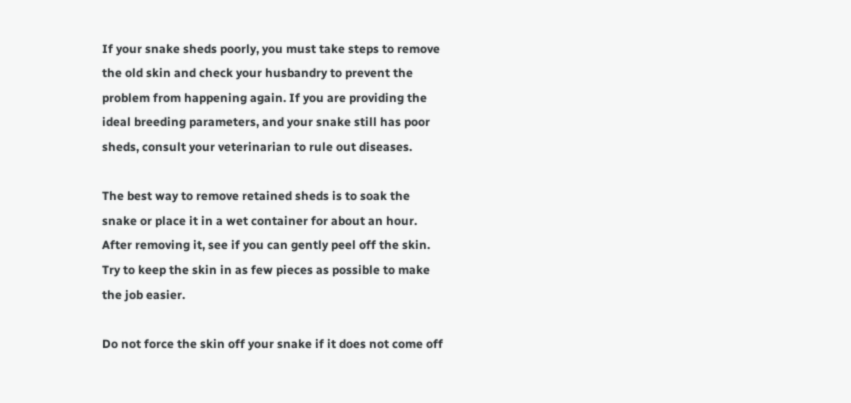If your snake sheds poorly, you must take steps to remove the old skin and check your husbandry to prevent the problem from happening again. If you are providing the ideal breeding parameters, and your snake still has poor sheds, consult your veterinarian to rule out diseases.

The best way to remove retained sheds is to soak the snake or place it in a wet container for about an hour. After removing it, see if you can gently peel off the skin. Try to keep the skin in as few pieces as possible to make the job easier.

Do not force the skin off your snake if it does not come off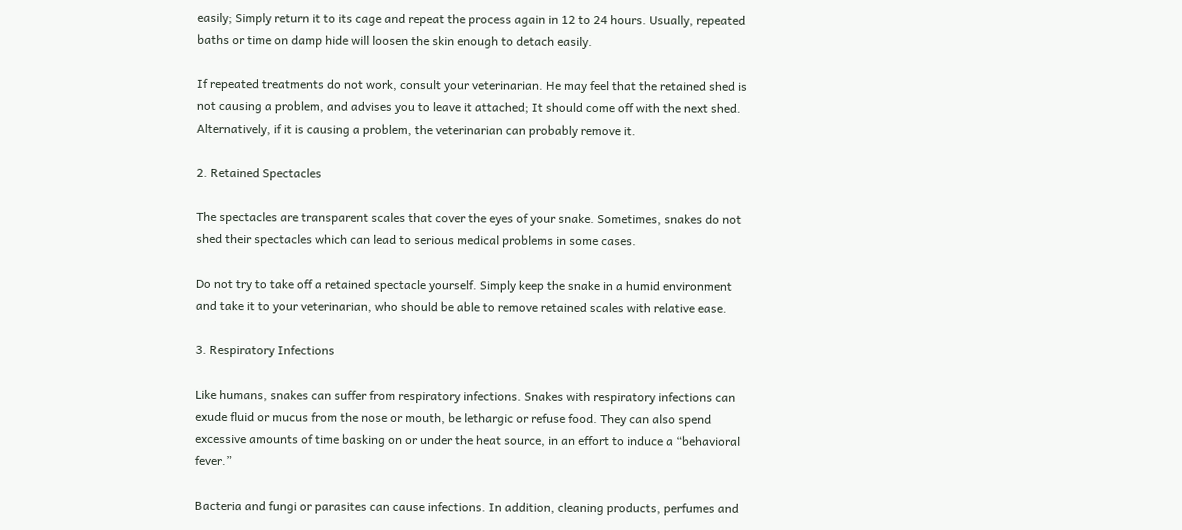easily; Simply return it to its cage and repeat the process again in 12 to 24 hours. Usually, repeated baths or time on damp hide will loosen the skin enough to detach easily.

If repeated treatments do not work, consult your veterinarian. He may feel that the retained shed is not causing a problem, and advises you to leave it attached; It should come off with the next shed. Alternatively, if it is causing a problem, the veterinarian can probably remove it.

2. Retained Spectacles

The spectacles are transparent scales that cover the eyes of your snake. Sometimes, snakes do not shed their spectacles which can lead to serious medical problems in some cases.

Do not try to take off a retained spectacle yourself. Simply keep the snake in a humid environment and take it to your veterinarian, who should be able to remove retained scales with relative ease.

3. Respiratory Infections

Like humans, snakes can suffer from respiratory infections. Snakes with respiratory infections can exude fluid or mucus from the nose or mouth, be lethargic or refuse food. They can also spend excessive amounts of time basking on or under the heat source, in an effort to induce a “behavioral fever.”

Bacteria and fungi or parasites can cause infections. In addition, cleaning products, perfumes and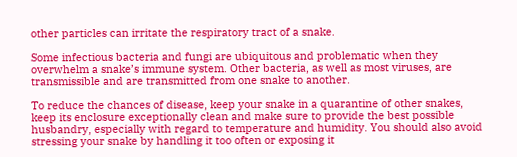other particles can irritate the respiratory tract of a snake.

Some infectious bacteria and fungi are ubiquitous and problematic when they overwhelm a snake’s immune system. Other bacteria, as well as most viruses, are transmissible and are transmitted from one snake to another.

To reduce the chances of disease, keep your snake in a quarantine of other snakes, keep its enclosure exceptionally clean and make sure to provide the best possible husbandry, especially with regard to temperature and humidity. You should also avoid stressing your snake by handling it too often or exposing it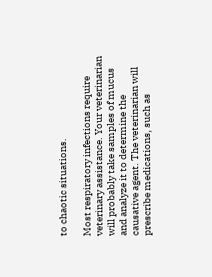to chaotic situations.

Most respiratory infections require veterinary assistance. Your veterinarian will probably take samples of mucus and analyze it to determine the causative agent. The veterinarian will prescribe medications, such as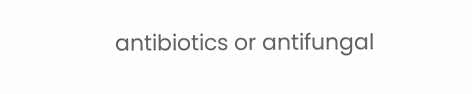antibiotics or antifungal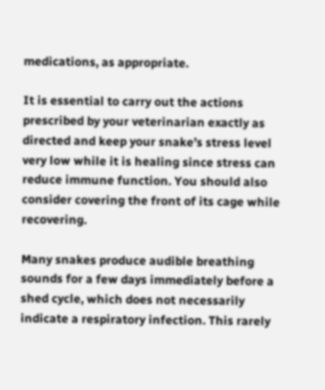medications, as appropriate.

It is essential to carry out the actions prescribed by your veterinarian exactly as directed and keep your snake’s stress level very low while it is healing since stress can reduce immune function. You should also consider covering the front of its cage while recovering.

Many snakes produce audible breathing sounds for a few days immediately before a shed cycle, which does not necessarily indicate a respiratory infection. This rarely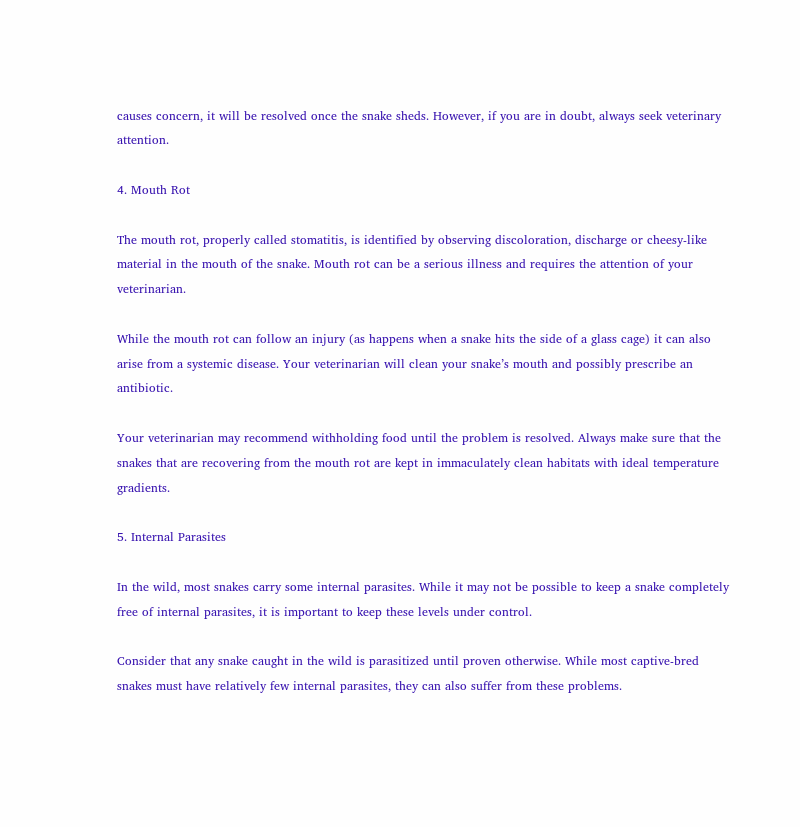causes concern, it will be resolved once the snake sheds. However, if you are in doubt, always seek veterinary attention.

4. Mouth Rot

The mouth rot, properly called stomatitis, is identified by observing discoloration, discharge or cheesy-like material in the mouth of the snake. Mouth rot can be a serious illness and requires the attention of your veterinarian.

While the mouth rot can follow an injury (as happens when a snake hits the side of a glass cage) it can also arise from a systemic disease. Your veterinarian will clean your snake’s mouth and possibly prescribe an antibiotic.

Your veterinarian may recommend withholding food until the problem is resolved. Always make sure that the snakes that are recovering from the mouth rot are kept in immaculately clean habitats with ideal temperature gradients.

5. Internal Parasites

In the wild, most snakes carry some internal parasites. While it may not be possible to keep a snake completely free of internal parasites, it is important to keep these levels under control.

Consider that any snake caught in the wild is parasitized until proven otherwise. While most captive-bred snakes must have relatively few internal parasites, they can also suffer from these problems.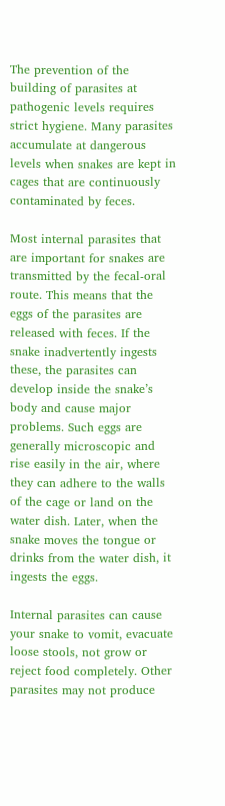The prevention of the building of parasites at pathogenic levels requires strict hygiene. Many parasites accumulate at dangerous levels when snakes are kept in cages that are continuously contaminated by feces.

Most internal parasites that are important for snakes are transmitted by the fecal-oral route. This means that the eggs of the parasites are released with feces. If the snake inadvertently ingests these, the parasites can develop inside the snake’s body and cause major problems. Such eggs are generally microscopic and rise easily in the air, where they can adhere to the walls of the cage or land on the water dish. Later, when the snake moves the tongue or drinks from the water dish, it ingests the eggs.

Internal parasites can cause your snake to vomit, evacuate loose stools, not grow or reject food completely. Other parasites may not produce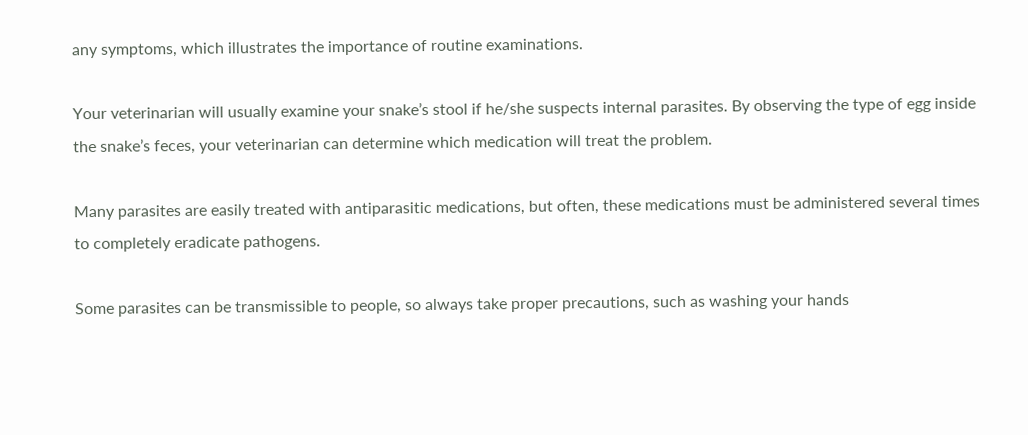any symptoms, which illustrates the importance of routine examinations.

Your veterinarian will usually examine your snake’s stool if he/she suspects internal parasites. By observing the type of egg inside the snake’s feces, your veterinarian can determine which medication will treat the problem.

Many parasites are easily treated with antiparasitic medications, but often, these medications must be administered several times to completely eradicate pathogens.

Some parasites can be transmissible to people, so always take proper precautions, such as washing your hands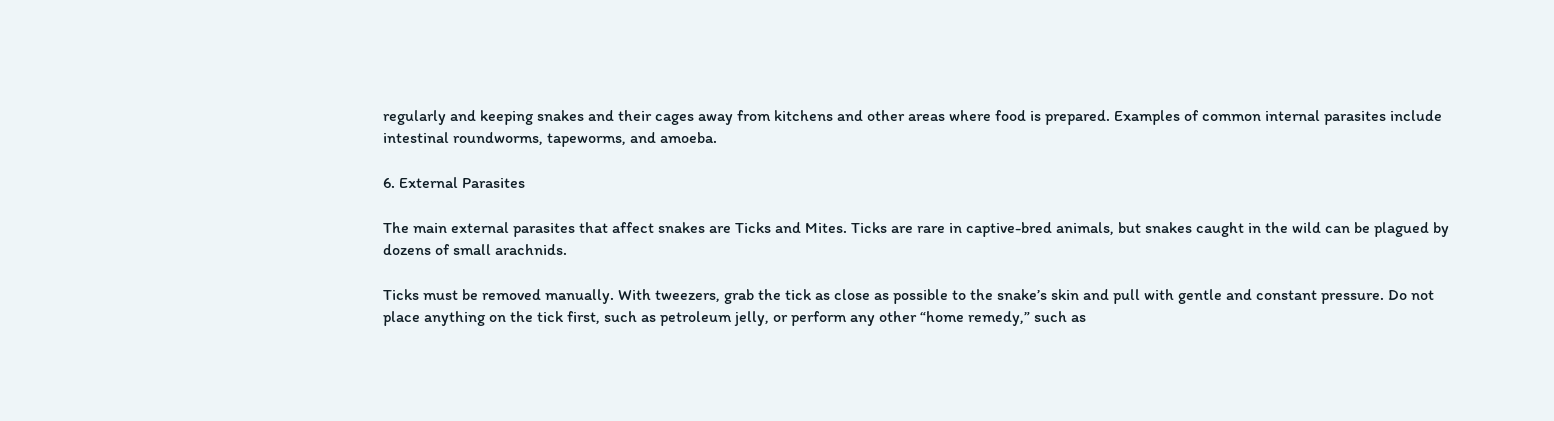regularly and keeping snakes and their cages away from kitchens and other areas where food is prepared. Examples of common internal parasites include intestinal roundworms, tapeworms, and amoeba.

6. External Parasites

The main external parasites that affect snakes are Ticks and Mites. Ticks are rare in captive-bred animals, but snakes caught in the wild can be plagued by dozens of small arachnids.

Ticks must be removed manually. With tweezers, grab the tick as close as possible to the snake’s skin and pull with gentle and constant pressure. Do not place anything on the tick first, such as petroleum jelly, or perform any other “home remedy,” such as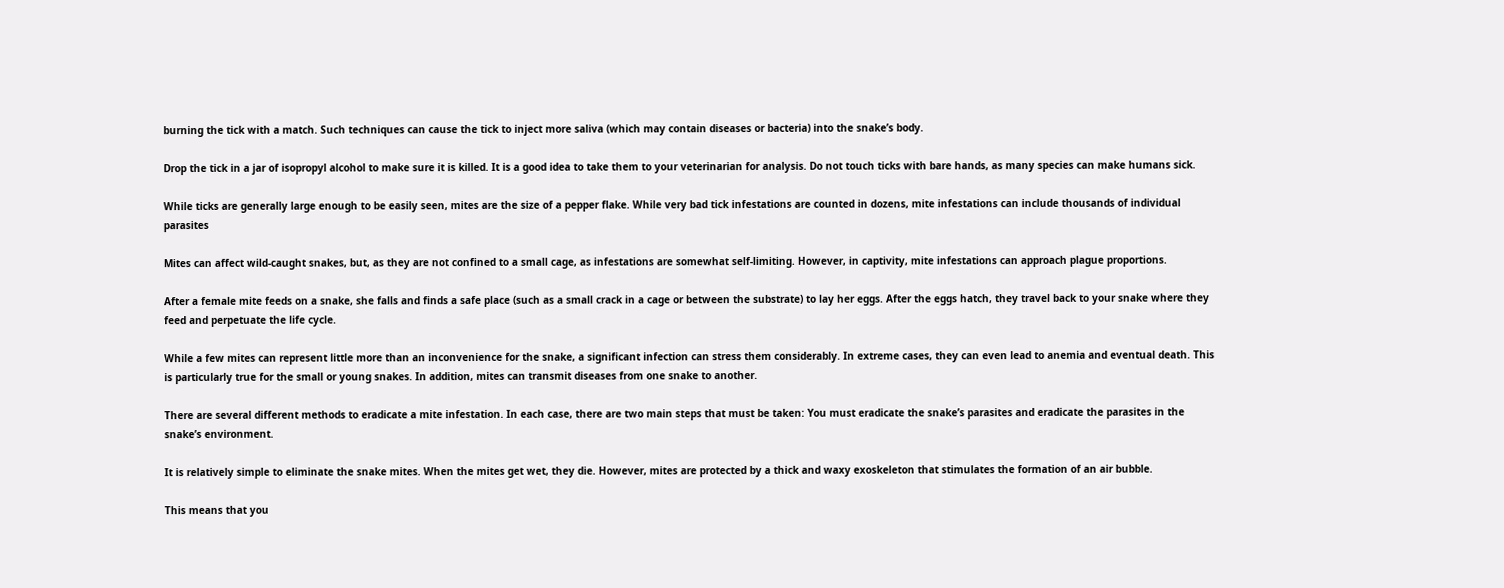burning the tick with a match. Such techniques can cause the tick to inject more saliva (which may contain diseases or bacteria) into the snake’s body.

Drop the tick in a jar of isopropyl alcohol to make sure it is killed. It is a good idea to take them to your veterinarian for analysis. Do not touch ticks with bare hands, as many species can make humans sick.

While ticks are generally large enough to be easily seen, mites are the size of a pepper flake. While very bad tick infestations are counted in dozens, mite infestations can include thousands of individual parasites

Mites can affect wild-caught snakes, but, as they are not confined to a small cage, as infestations are somewhat self-limiting. However, in captivity, mite infestations can approach plague proportions.

After a female mite feeds on a snake, she falls and finds a safe place (such as a small crack in a cage or between the substrate) to lay her eggs. After the eggs hatch, they travel back to your snake where they feed and perpetuate the life cycle.

While a few mites can represent little more than an inconvenience for the snake, a significant infection can stress them considerably. In extreme cases, they can even lead to anemia and eventual death. This is particularly true for the small or young snakes. In addition, mites can transmit diseases from one snake to another.

There are several different methods to eradicate a mite infestation. In each case, there are two main steps that must be taken: You must eradicate the snake’s parasites and eradicate the parasites in the snake’s environment.

It is relatively simple to eliminate the snake mites. When the mites get wet, they die. However, mites are protected by a thick and waxy exoskeleton that stimulates the formation of an air bubble.

This means that you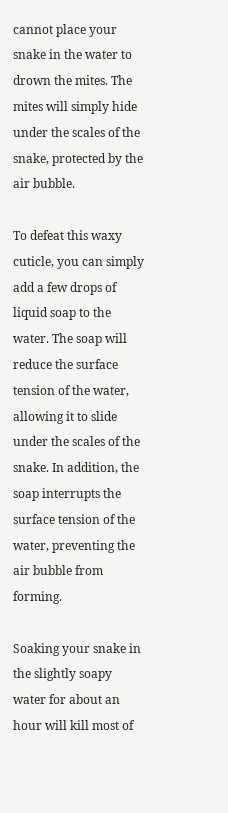cannot place your snake in the water to drown the mites. The mites will simply hide under the scales of the snake, protected by the air bubble.

To defeat this waxy cuticle, you can simply add a few drops of liquid soap to the water. The soap will reduce the surface tension of the water, allowing it to slide under the scales of the snake. In addition, the soap interrupts the surface tension of the water, preventing the air bubble from forming.

Soaking your snake in the slightly soapy water for about an hour will kill most of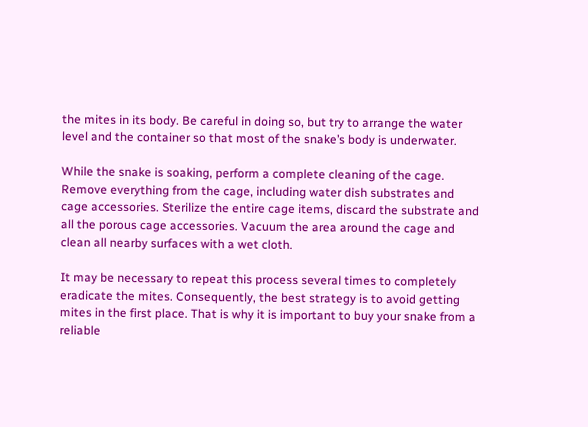the mites in its body. Be careful in doing so, but try to arrange the water level and the container so that most of the snake’s body is underwater.

While the snake is soaking, perform a complete cleaning of the cage. Remove everything from the cage, including water dish substrates and cage accessories. Sterilize the entire cage items, discard the substrate and all the porous cage accessories. Vacuum the area around the cage and clean all nearby surfaces with a wet cloth.

It may be necessary to repeat this process several times to completely eradicate the mites. Consequently, the best strategy is to avoid getting mites in the first place. That is why it is important to buy your snake from a reliable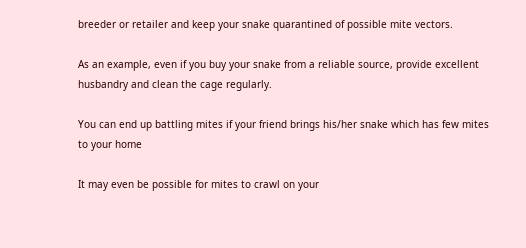breeder or retailer and keep your snake quarantined of possible mite vectors.

As an example, even if you buy your snake from a reliable source, provide excellent husbandry and clean the cage regularly.

You can end up battling mites if your friend brings his/her snake which has few mites to your home

It may even be possible for mites to crawl on your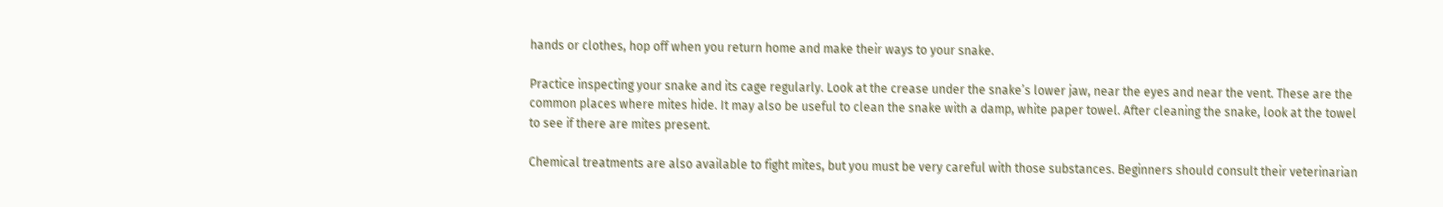hands or clothes, hop off when you return home and make their ways to your snake.

Practice inspecting your snake and its cage regularly. Look at the crease under the snake’s lower jaw, near the eyes and near the vent. These are the common places where mites hide. It may also be useful to clean the snake with a damp, white paper towel. After cleaning the snake, look at the towel to see if there are mites present.

Chemical treatments are also available to fight mites, but you must be very careful with those substances. Beginners should consult their veterinarian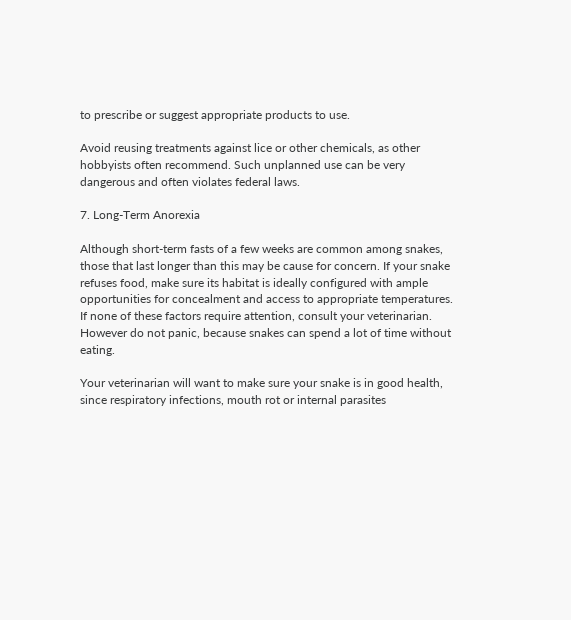to prescribe or suggest appropriate products to use.

Avoid reusing treatments against lice or other chemicals, as other hobbyists often recommend. Such unplanned use can be very dangerous and often violates federal laws.

7. Long-Term Anorexia

Although short-term fasts of a few weeks are common among snakes, those that last longer than this may be cause for concern. If your snake refuses food, make sure its habitat is ideally configured with ample opportunities for concealment and access to appropriate temperatures. If none of these factors require attention, consult your veterinarian. However do not panic, because snakes can spend a lot of time without eating.

Your veterinarian will want to make sure your snake is in good health, since respiratory infections, mouth rot or internal parasites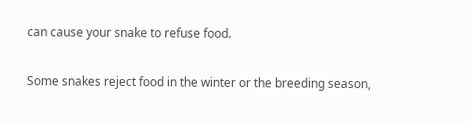can cause your snake to refuse food.

Some snakes reject food in the winter or the breeding season,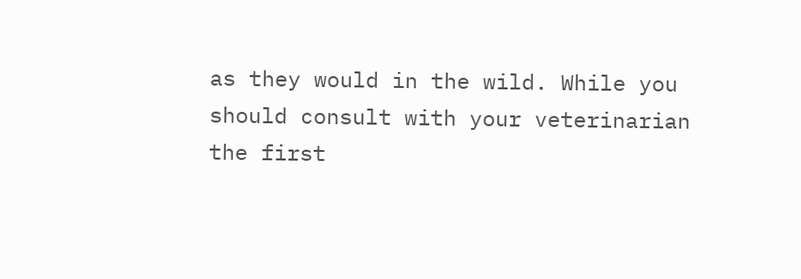as they would in the wild. While you should consult with your veterinarian the first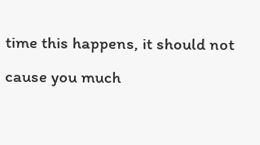time this happens, it should not cause you much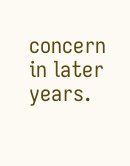concern in later years.